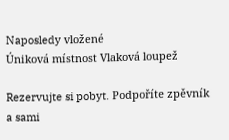Naposledy vložené
Úniková místnost Vlaková loupež

Rezervujte si pobyt. Podpoříte zpěvník a sami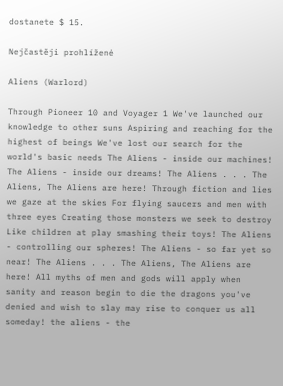dostanete $ 15.

Nejčastěji prohlížené

Aliens (Warlord)

Through Pioneer 10 and Voyager 1 We've launched our knowledge to other suns Aspiring and reaching for the highest of beings We've lost our search for the world's basic needs The Aliens - inside our machines! The Aliens - inside our dreams! The Aliens . . . The Aliens, The Aliens are here! Through fiction and lies we gaze at the skies For flying saucers and men with three eyes Creating those monsters we seek to destroy Like children at play smashing their toys! The Aliens - controlling our spheres! The Aliens - so far yet so near! The Aliens . . . The Aliens, The Aliens are here! All myths of men and gods will apply when sanity and reason begin to die the dragons you've denied and wish to slay may rise to conquer us all someday! the aliens - the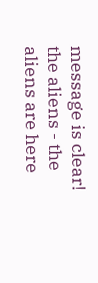message is clear! the aliens - the aliens are here